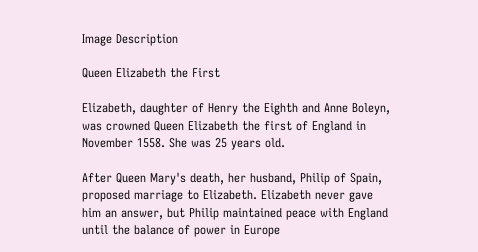Image Description

Queen Elizabeth the First

Elizabeth, daughter of Henry the Eighth and Anne Boleyn, was crowned Queen Elizabeth the first of England in November 1558. She was 25 years old.

After Queen Mary's death, her husband, Philip of Spain, proposed marriage to Elizabeth. Elizabeth never gave him an answer, but Philip maintained peace with England until the balance of power in Europe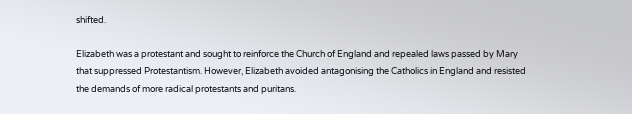shifted.

Elizabeth was a protestant and sought to reinforce the Church of England and repealed laws passed by Mary that suppressed Protestantism. However, Elizabeth avoided antagonising the Catholics in England and resisted the demands of more radical protestants and puritans.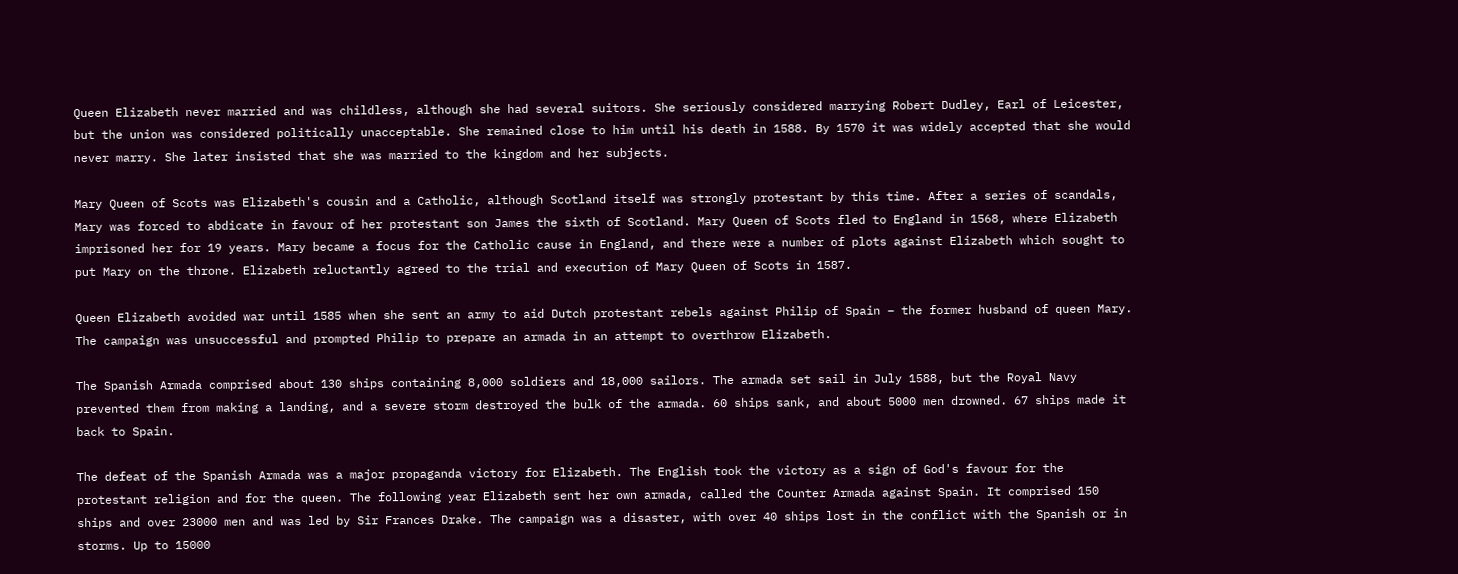Queen Elizabeth never married and was childless, although she had several suitors. She seriously considered marrying Robert Dudley, Earl of Leicester, but the union was considered politically unacceptable. She remained close to him until his death in 1588. By 1570 it was widely accepted that she would never marry. She later insisted that she was married to the kingdom and her subjects.

Mary Queen of Scots was Elizabeth's cousin and a Catholic, although Scotland itself was strongly protestant by this time. After a series of scandals, Mary was forced to abdicate in favour of her protestant son James the sixth of Scotland. Mary Queen of Scots fled to England in 1568, where Elizabeth imprisoned her for 19 years. Mary became a focus for the Catholic cause in England, and there were a number of plots against Elizabeth which sought to put Mary on the throne. Elizabeth reluctantly agreed to the trial and execution of Mary Queen of Scots in 1587.

Queen Elizabeth avoided war until 1585 when she sent an army to aid Dutch protestant rebels against Philip of Spain – the former husband of queen Mary. The campaign was unsuccessful and prompted Philip to prepare an armada in an attempt to overthrow Elizabeth.

The Spanish Armada comprised about 130 ships containing 8,000 soldiers and 18,000 sailors. The armada set sail in July 1588, but the Royal Navy prevented them from making a landing, and a severe storm destroyed the bulk of the armada. 60 ships sank, and about 5000 men drowned. 67 ships made it back to Spain.

The defeat of the Spanish Armada was a major propaganda victory for Elizabeth. The English took the victory as a sign of God's favour for the protestant religion and for the queen. The following year Elizabeth sent her own armada, called the Counter Armada against Spain. It comprised 150 ships and over 23000 men and was led by Sir Frances Drake. The campaign was a disaster, with over 40 ships lost in the conflict with the Spanish or in storms. Up to 15000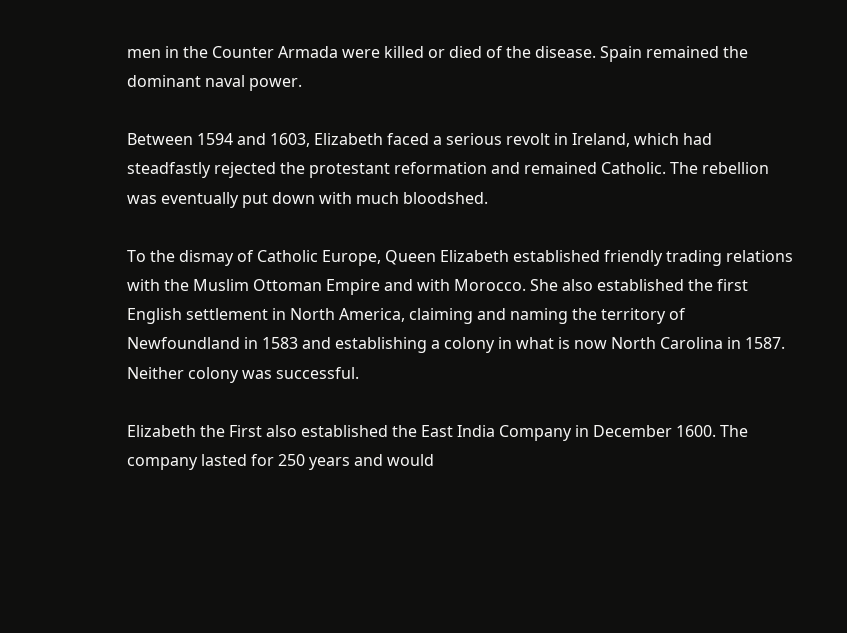men in the Counter Armada were killed or died of the disease. Spain remained the dominant naval power.

Between 1594 and 1603, Elizabeth faced a serious revolt in Ireland, which had steadfastly rejected the protestant reformation and remained Catholic. The rebellion was eventually put down with much bloodshed.

To the dismay of Catholic Europe, Queen Elizabeth established friendly trading relations with the Muslim Ottoman Empire and with Morocco. She also established the first English settlement in North America, claiming and naming the territory of Newfoundland in 1583 and establishing a colony in what is now North Carolina in 1587. Neither colony was successful.

Elizabeth the First also established the East India Company in December 1600. The company lasted for 250 years and would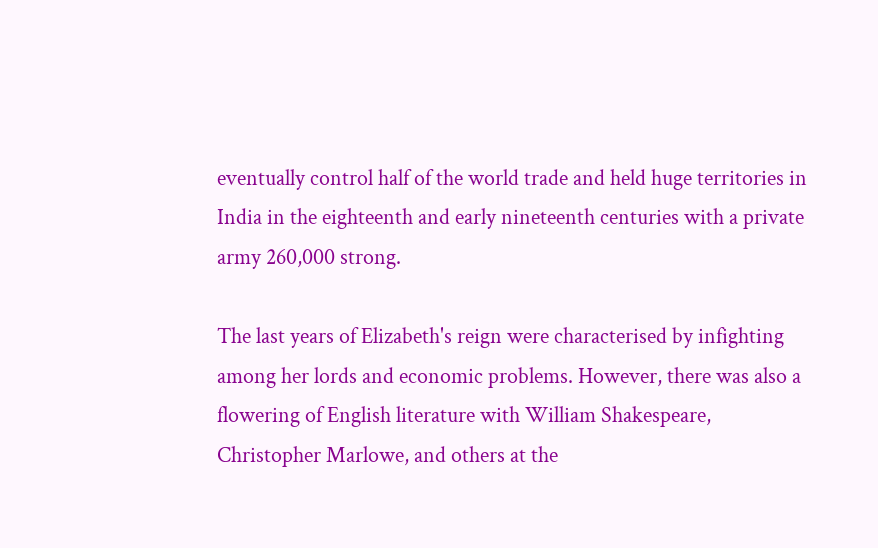eventually control half of the world trade and held huge territories in India in the eighteenth and early nineteenth centuries with a private army 260,000 strong.

The last years of Elizabeth's reign were characterised by infighting among her lords and economic problems. However, there was also a flowering of English literature with William Shakespeare, Christopher Marlowe, and others at the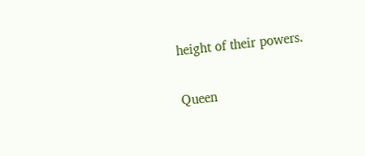height of their powers.

Queen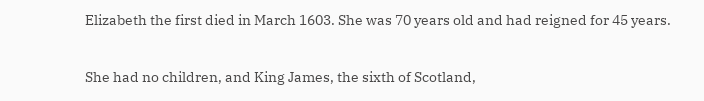Elizabeth the first died in March 1603. She was 70 years old and had reigned for 45 years.

She had no children, and King James, the sixth of Scotland,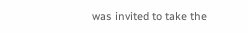was invited to take the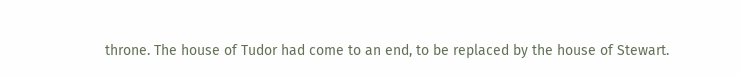throne. The house of Tudor had come to an end, to be replaced by the house of Stewart.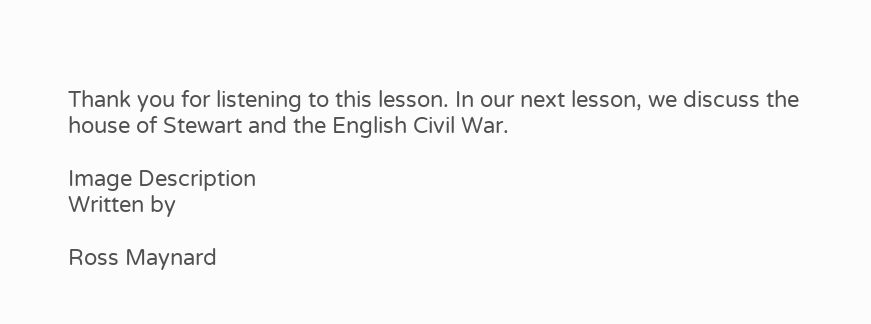Thank you for listening to this lesson. In our next lesson, we discuss the house of Stewart and the English Civil War.

Image Description
Written by

Ross Maynard